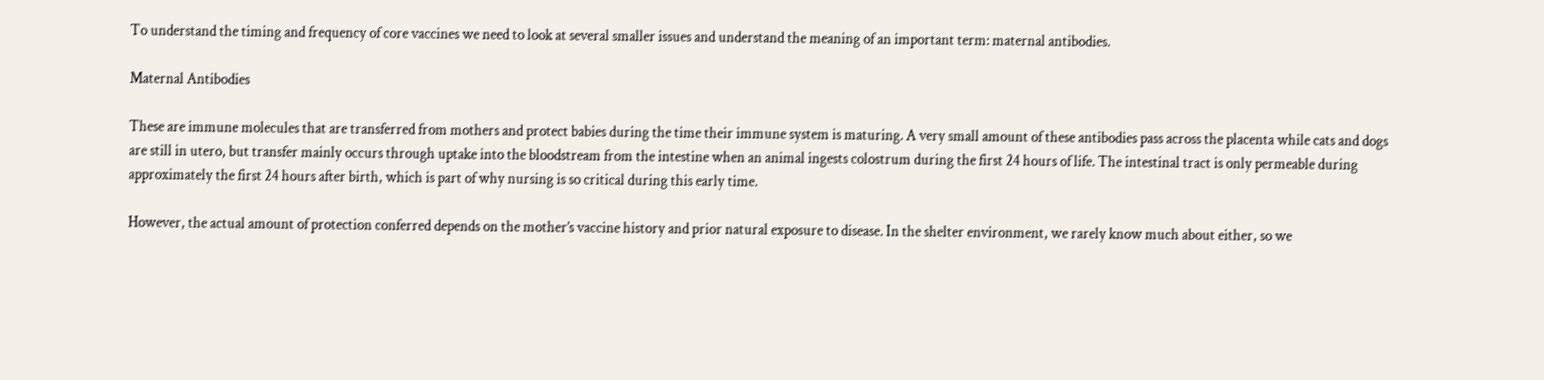To understand the timing and frequency of core vaccines we need to look at several smaller issues and understand the meaning of an important term: maternal antibodies.

Maternal Antibodies

These are immune molecules that are transferred from mothers and protect babies during the time their immune system is maturing. A very small amount of these antibodies pass across the placenta while cats and dogs are still in utero, but transfer mainly occurs through uptake into the bloodstream from the intestine when an animal ingests colostrum during the first 24 hours of life. The intestinal tract is only permeable during approximately the first 24 hours after birth, which is part of why nursing is so critical during this early time.

However, the actual amount of protection conferred depends on the mother’s vaccine history and prior natural exposure to disease. In the shelter environment, we rarely know much about either, so we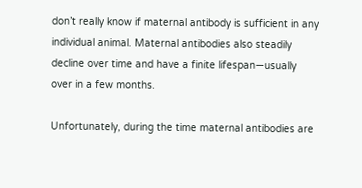don’t really know if maternal antibody is sufficient in any individual animal. Maternal antibodies also steadily decline over time and have a finite lifespan—usually over in a few months.

Unfortunately, during the time maternal antibodies are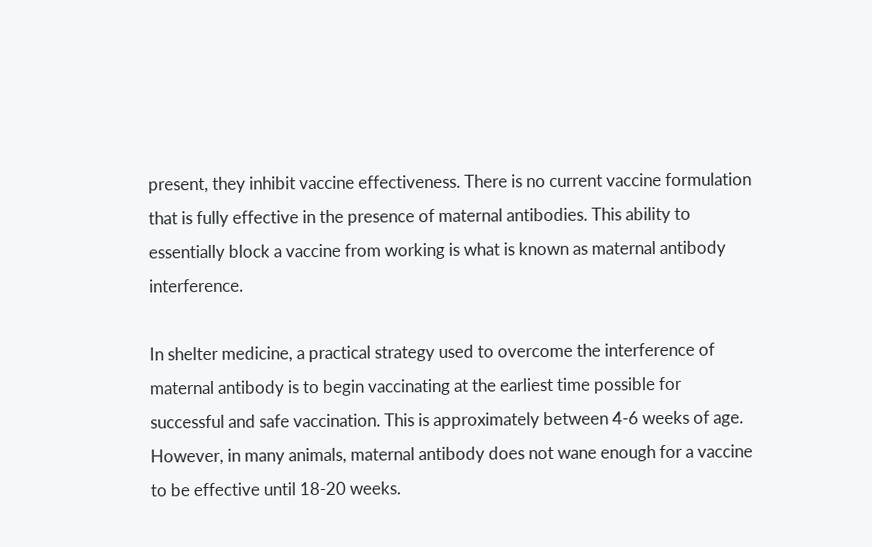present, they inhibit vaccine effectiveness. There is no current vaccine formulation that is fully effective in the presence of maternal antibodies. This ability to essentially block a vaccine from working is what is known as maternal antibody interference.

In shelter medicine, a practical strategy used to overcome the interference of maternal antibody is to begin vaccinating at the earliest time possible for successful and safe vaccination. This is approximately between 4-6 weeks of age. However, in many animals, maternal antibody does not wane enough for a vaccine to be effective until 18-20 weeks.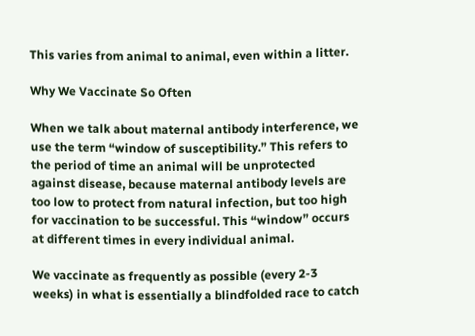This varies from animal to animal, even within a litter.

Why We Vaccinate So Often

When we talk about maternal antibody interference, we use the term “window of susceptibility.” This refers to the period of time an animal will be unprotected against disease, because maternal antibody levels are too low to protect from natural infection, but too high for vaccination to be successful. This “window” occurs at different times in every individual animal.

We vaccinate as frequently as possible (every 2-3 weeks) in what is essentially a blindfolded race to catch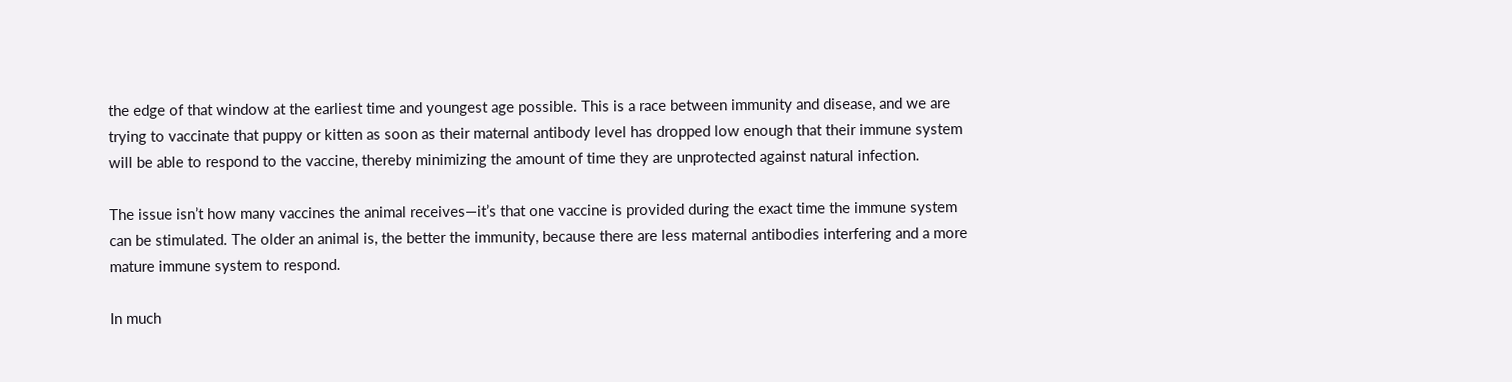the edge of that window at the earliest time and youngest age possible. This is a race between immunity and disease, and we are trying to vaccinate that puppy or kitten as soon as their maternal antibody level has dropped low enough that their immune system will be able to respond to the vaccine, thereby minimizing the amount of time they are unprotected against natural infection.

The issue isn’t how many vaccines the animal receives—it’s that one vaccine is provided during the exact time the immune system can be stimulated. The older an animal is, the better the immunity, because there are less maternal antibodies interfering and a more mature immune system to respond.

In much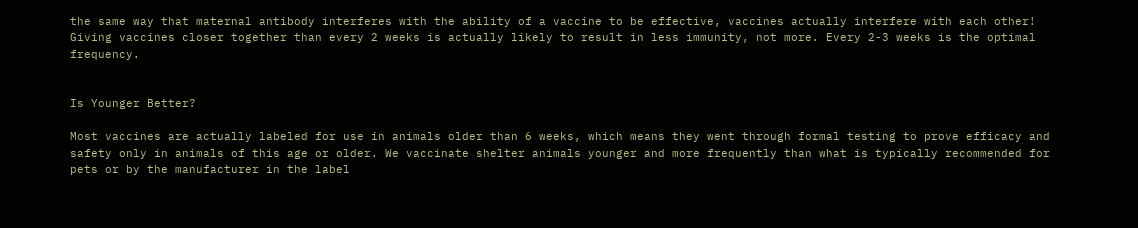the same way that maternal antibody interferes with the ability of a vaccine to be effective, vaccines actually interfere with each other! Giving vaccines closer together than every 2 weeks is actually likely to result in less immunity, not more. Every 2-3 weeks is the optimal frequency.


Is Younger Better?

Most vaccines are actually labeled for use in animals older than 6 weeks, which means they went through formal testing to prove efficacy and safety only in animals of this age or older. We vaccinate shelter animals younger and more frequently than what is typically recommended for pets or by the manufacturer in the label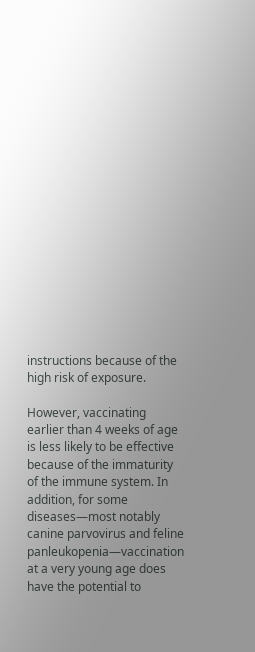instructions because of the high risk of exposure.

However, vaccinating earlier than 4 weeks of age is less likely to be effective because of the immaturity of the immune system. In addition, for some diseases—most notably canine parvovirus and feline panleukopenia—vaccination at a very young age does have the potential to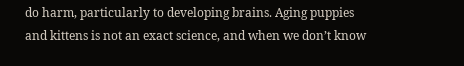do harm, particularly to developing brains. Aging puppies and kittens is not an exact science, and when we don’t know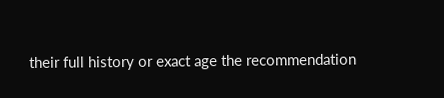their full history or exact age the recommendation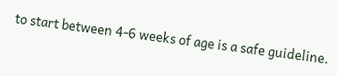to start between 4-6 weeks of age is a safe guideline.